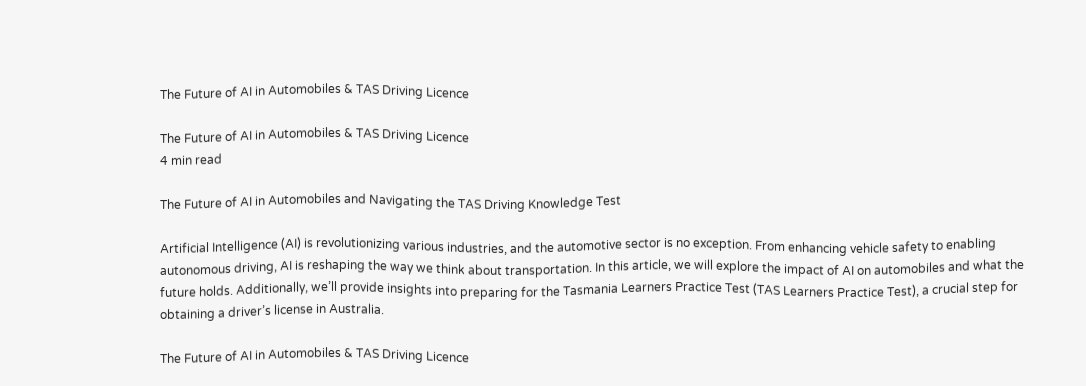The Future of AI in Automobiles & TAS Driving Licence

The Future of AI in Automobiles & TAS Driving Licence
4 min read

The Future of AI in Automobiles and Navigating the TAS Driving Knowledge Test

Artificial Intelligence (AI) is revolutionizing various industries, and the automotive sector is no exception. From enhancing vehicle safety to enabling autonomous driving, AI is reshaping the way we think about transportation. In this article, we will explore the impact of AI on automobiles and what the future holds. Additionally, we’ll provide insights into preparing for the Tasmania Learners Practice Test (TAS Learners Practice Test), a crucial step for obtaining a driver’s license in Australia.

The Future of AI in Automobiles & TAS Driving Licence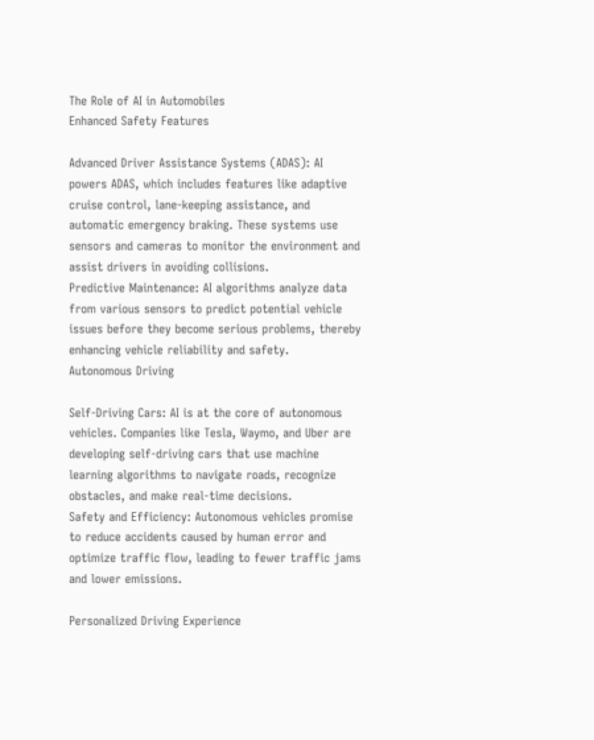The Role of AI in Automobiles
Enhanced Safety Features

Advanced Driver Assistance Systems (ADAS): AI powers ADAS, which includes features like adaptive cruise control, lane-keeping assistance, and automatic emergency braking. These systems use sensors and cameras to monitor the environment and assist drivers in avoiding collisions.
Predictive Maintenance: AI algorithms analyze data from various sensors to predict potential vehicle issues before they become serious problems, thereby enhancing vehicle reliability and safety.
Autonomous Driving

Self-Driving Cars: AI is at the core of autonomous vehicles. Companies like Tesla, Waymo, and Uber are developing self-driving cars that use machine learning algorithms to navigate roads, recognize obstacles, and make real-time decisions.
Safety and Efficiency: Autonomous vehicles promise to reduce accidents caused by human error and optimize traffic flow, leading to fewer traffic jams and lower emissions.

Personalized Driving Experience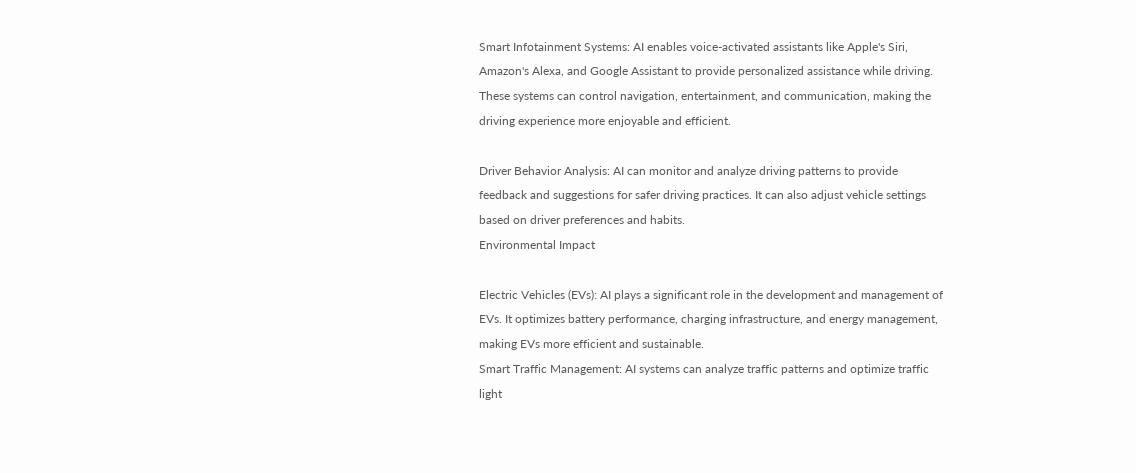Smart Infotainment Systems: AI enables voice-activated assistants like Apple's Siri, Amazon's Alexa, and Google Assistant to provide personalized assistance while driving. These systems can control navigation, entertainment, and communication, making the driving experience more enjoyable and efficient.

Driver Behavior Analysis: AI can monitor and analyze driving patterns to provide feedback and suggestions for safer driving practices. It can also adjust vehicle settings based on driver preferences and habits.
Environmental Impact

Electric Vehicles (EVs): AI plays a significant role in the development and management of EVs. It optimizes battery performance, charging infrastructure, and energy management, making EVs more efficient and sustainable.
Smart Traffic Management: AI systems can analyze traffic patterns and optimize traffic light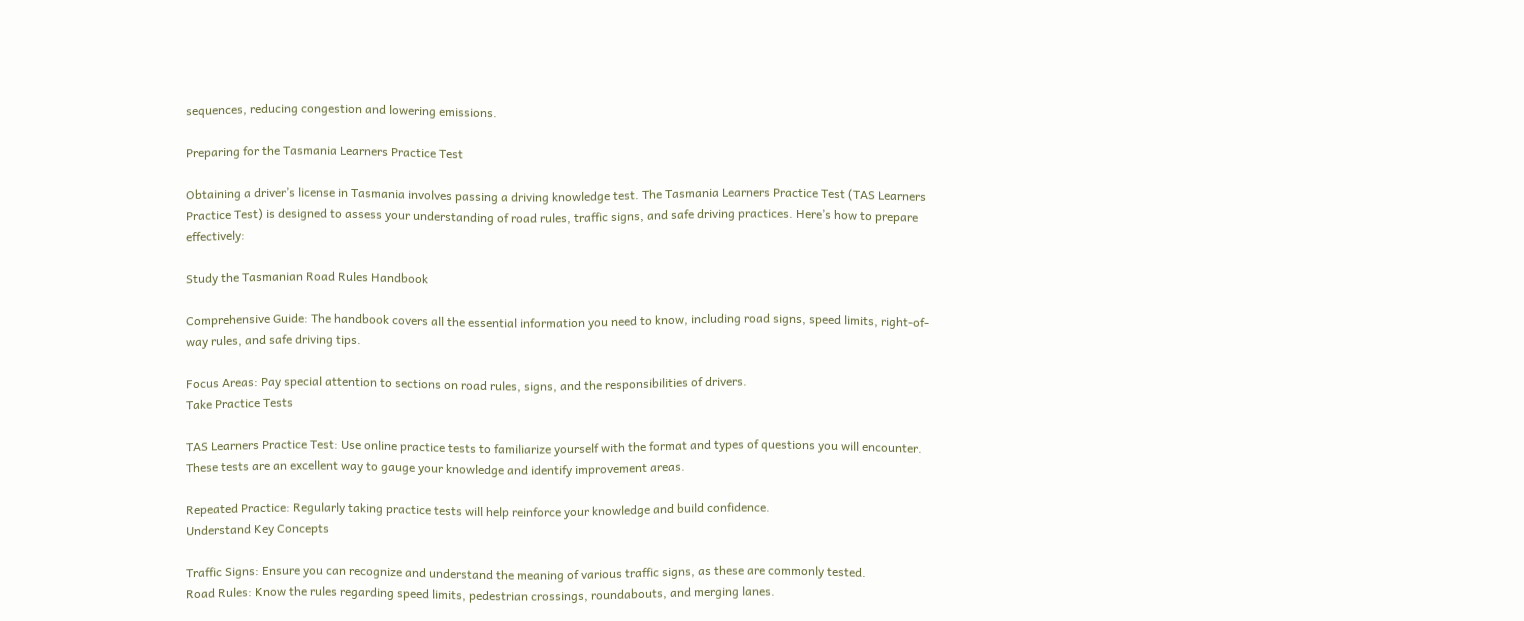sequences, reducing congestion and lowering emissions.

Preparing for the Tasmania Learners Practice Test

Obtaining a driver’s license in Tasmania involves passing a driving knowledge test. The Tasmania Learners Practice Test (TAS Learners Practice Test) is designed to assess your understanding of road rules, traffic signs, and safe driving practices. Here’s how to prepare effectively:

Study the Tasmanian Road Rules Handbook

Comprehensive Guide: The handbook covers all the essential information you need to know, including road signs, speed limits, right-of-way rules, and safe driving tips.

Focus Areas: Pay special attention to sections on road rules, signs, and the responsibilities of drivers.
Take Practice Tests

TAS Learners Practice Test: Use online practice tests to familiarize yourself with the format and types of questions you will encounter. These tests are an excellent way to gauge your knowledge and identify improvement areas.

Repeated Practice: Regularly taking practice tests will help reinforce your knowledge and build confidence.
Understand Key Concepts

Traffic Signs: Ensure you can recognize and understand the meaning of various traffic signs, as these are commonly tested.
Road Rules: Know the rules regarding speed limits, pedestrian crossings, roundabouts, and merging lanes.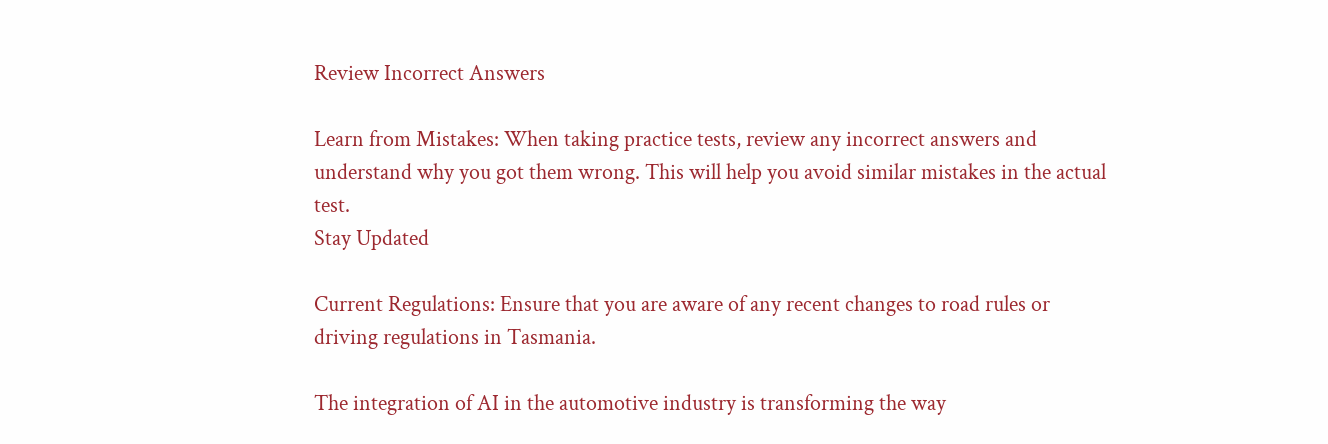Review Incorrect Answers

Learn from Mistakes: When taking practice tests, review any incorrect answers and understand why you got them wrong. This will help you avoid similar mistakes in the actual test.
Stay Updated

Current Regulations: Ensure that you are aware of any recent changes to road rules or driving regulations in Tasmania.

The integration of AI in the automotive industry is transforming the way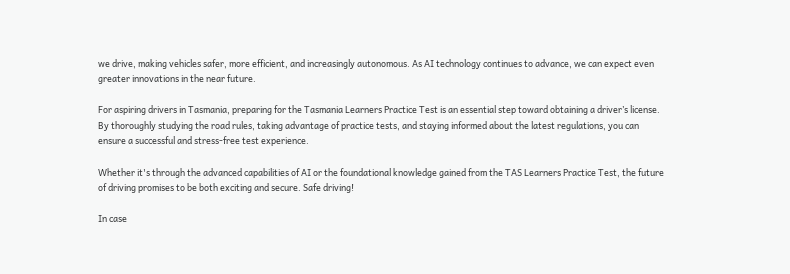we drive, making vehicles safer, more efficient, and increasingly autonomous. As AI technology continues to advance, we can expect even greater innovations in the near future.

For aspiring drivers in Tasmania, preparing for the Tasmania Learners Practice Test is an essential step toward obtaining a driver’s license. By thoroughly studying the road rules, taking advantage of practice tests, and staying informed about the latest regulations, you can ensure a successful and stress-free test experience.

Whether it's through the advanced capabilities of AI or the foundational knowledge gained from the TAS Learners Practice Test, the future of driving promises to be both exciting and secure. Safe driving!

In case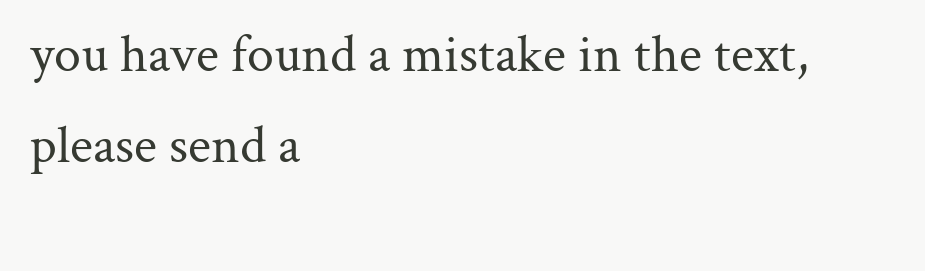you have found a mistake in the text, please send a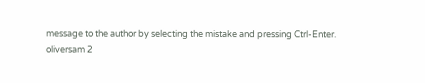message to the author by selecting the mistake and pressing Ctrl-Enter.
oliversam 2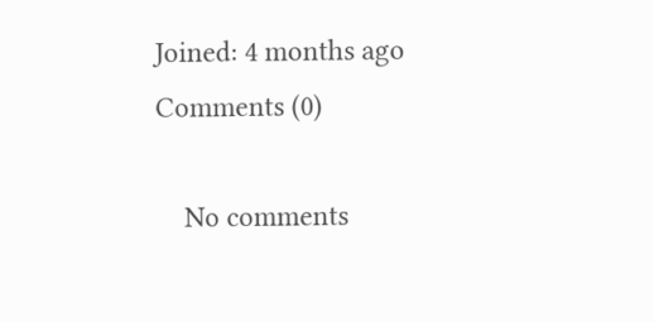Joined: 4 months ago
Comments (0)

    No comments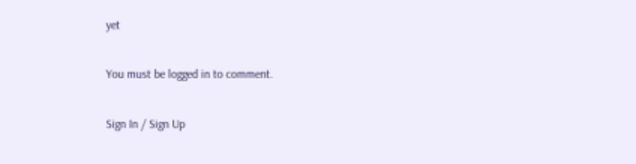yet

You must be logged in to comment.

Sign In / Sign Up